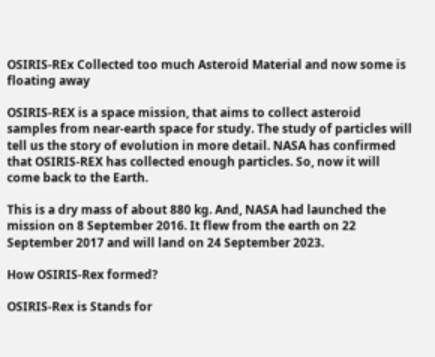OSIRIS-REx Collected too much Asteroid Material and now some is floating away

OSIRIS-REX is a space mission, that aims to collect asteroid samples from near-earth space for study. The study of particles will tell us the story of evolution in more detail. NASA has confirmed that OSIRIS-REX has collected enough particles. So, now it will come back to the Earth.

This is a dry mass of about 880 kg. And, NASA had launched the mission on 8 September 2016. It flew from the earth on 22 September 2017 and will land on 24 September 2023.

How OSIRIS-Rex formed?

OSIRIS-Rex is Stands for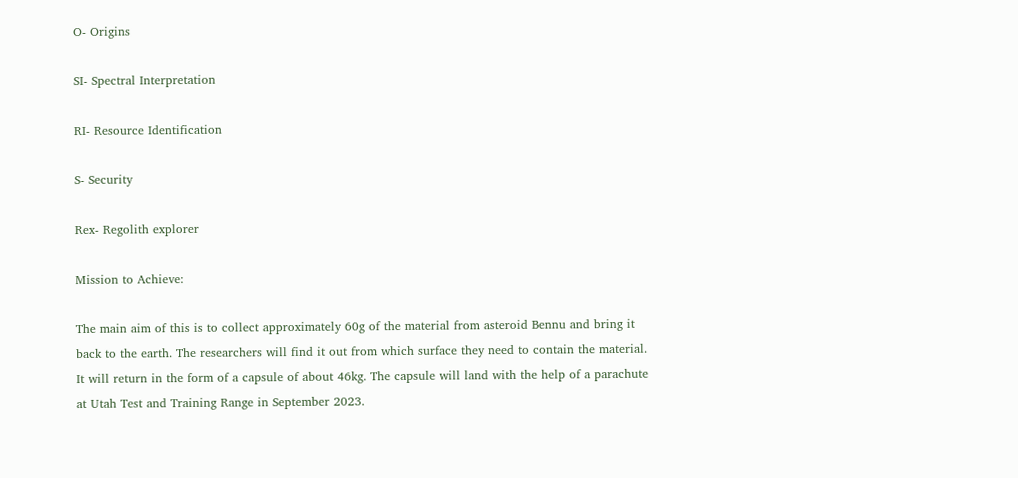O- Origins

SI- Spectral Interpretation

RI- Resource Identification

S- Security

Rex- Regolith explorer

Mission to Achieve:

The main aim of this is to collect approximately 60g of the material from asteroid Bennu and bring it back to the earth. The researchers will find it out from which surface they need to contain the material. It will return in the form of a capsule of about 46kg. The capsule will land with the help of a parachute at Utah Test and Training Range in September 2023.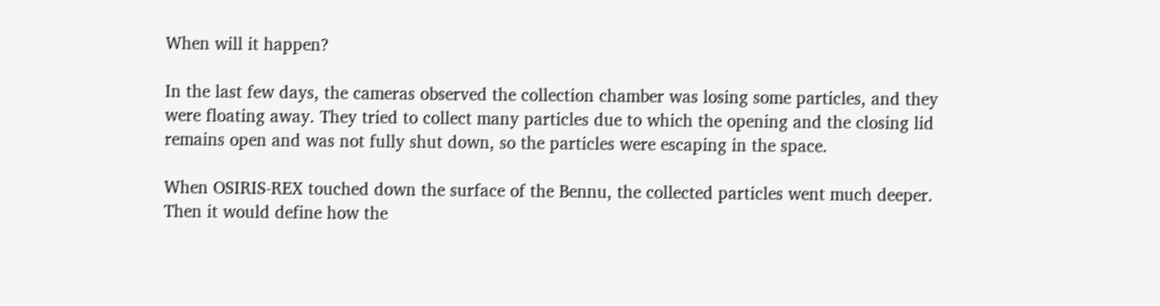When will it happen?

In the last few days, the cameras observed the collection chamber was losing some particles, and they were floating away. They tried to collect many particles due to which the opening and the closing lid remains open and was not fully shut down, so the particles were escaping in the space.

When OSIRIS-REX touched down the surface of the Bennu, the collected particles went much deeper. Then it would define how the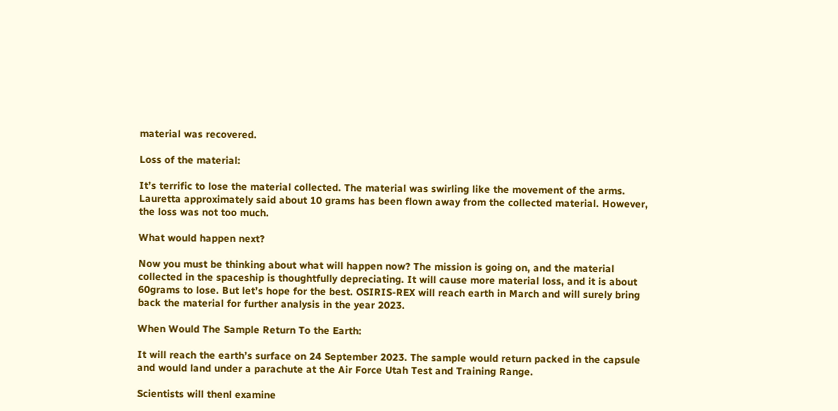material was recovered.

Loss of the material:

It’s terrific to lose the material collected. The material was swirling like the movement of the arms. Lauretta approximately said about 10 grams has been flown away from the collected material. However, the loss was not too much.

What would happen next?

Now you must be thinking about what will happen now? The mission is going on, and the material collected in the spaceship is thoughtfully depreciating. It will cause more material loss, and it is about 60grams to lose. But let’s hope for the best. OSIRIS-REX will reach earth in March and will surely bring back the material for further analysis in the year 2023.

When Would The Sample Return To the Earth:

It will reach the earth’s surface on 24 September 2023. The sample would return packed in the capsule and would land under a parachute at the Air Force Utah Test and Training Range.

Scientists will thenl examine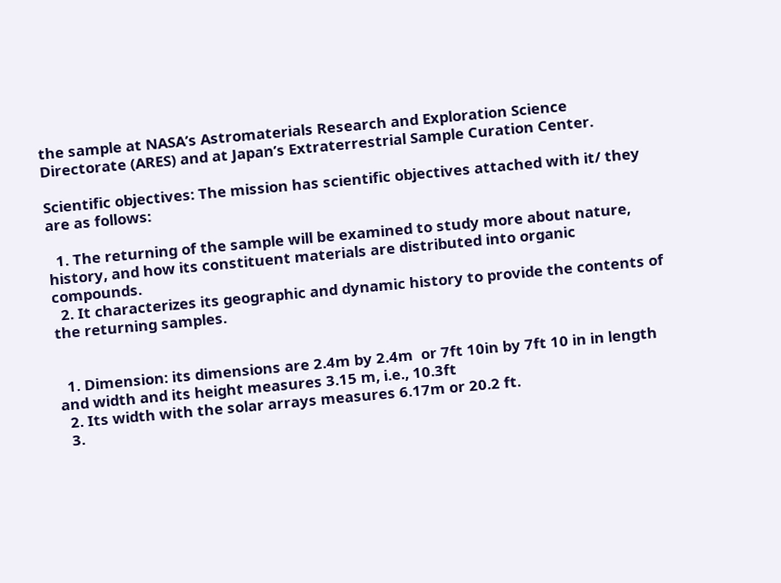the sample at NASA’s Astromaterials Research and Exploration Science Directorate (ARES) and at Japan’s Extraterrestrial Sample Curation Center.

Scientific objectives: The mission has scientific objectives attached with it/ they are as follows:

  1. The returning of the sample will be examined to study more about nature, history, and how its constituent materials are distributed into organic compounds.
  2. It characterizes its geographic and dynamic history to provide the contents of the returning samples.


  1. Dimension: its dimensions are 2.4m by 2.4m  or 7ft 10in by 7ft 10 in in length and width and its height measures 3.15 m, i.e., 10.3ft
  2. Its width with the solar arrays measures 6.17m or 20.2 ft.
  3.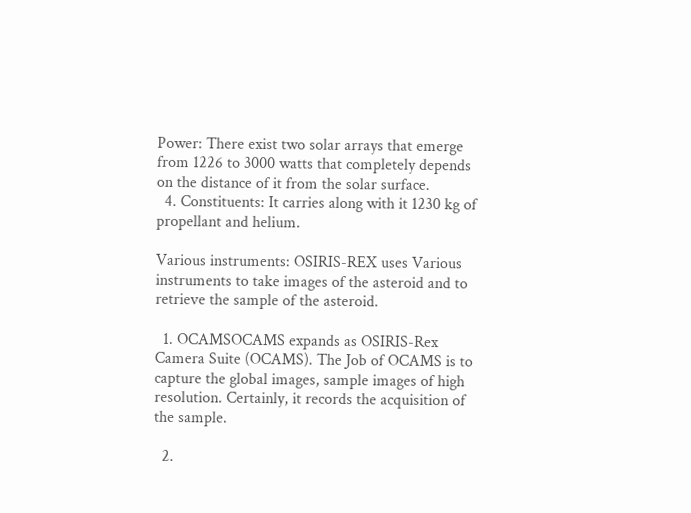Power: There exist two solar arrays that emerge from 1226 to 3000 watts that completely depends on the distance of it from the solar surface.
  4. Constituents: It carries along with it 1230 kg of propellant and helium.

Various instruments: OSIRIS-REX uses Various instruments to take images of the asteroid and to retrieve the sample of the asteroid.

  1. OCAMSOCAMS expands as OSIRIS-Rex Camera Suite (OCAMS). The Job of OCAMS is to capture the global images, sample images of high resolution. Certainly, it records the acquisition of the sample.

  2.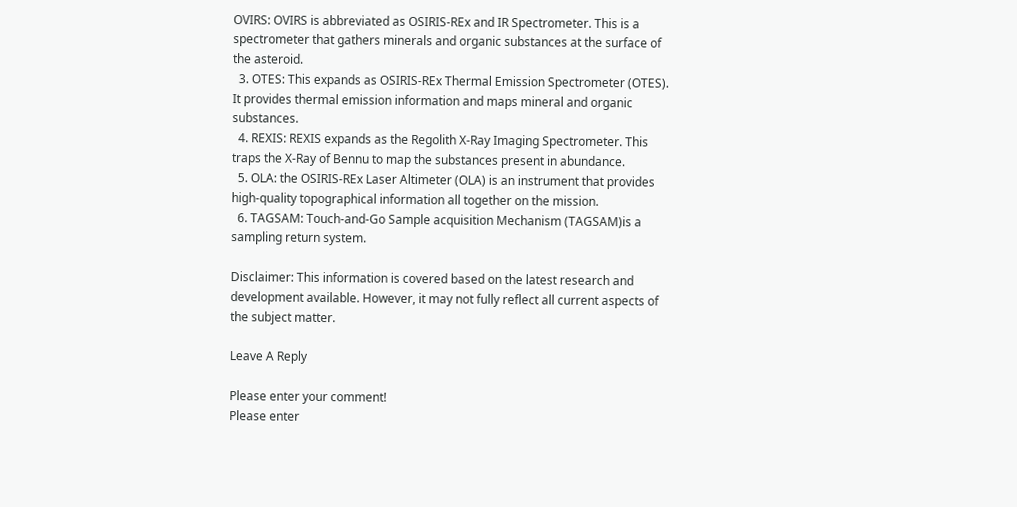OVIRS: OVIRS is abbreviated as OSIRIS-REx and IR Spectrometer. This is a spectrometer that gathers minerals and organic substances at the surface of the asteroid.
  3. OTES: This expands as OSIRIS-REx Thermal Emission Spectrometer (OTES). It provides thermal emission information and maps mineral and organic substances.
  4. REXIS: REXIS expands as the Regolith X-Ray Imaging Spectrometer. This traps the X-Ray of Bennu to map the substances present in abundance.
  5. OLA: the OSIRIS-REx Laser Altimeter (OLA) is an instrument that provides high-quality topographical information all together on the mission.
  6. TAGSAM: Touch-and-Go Sample acquisition Mechanism (TAGSAM)is a sampling return system.

Disclaimer: This information is covered based on the latest research and development available. However, it may not fully reflect all current aspects of the subject matter.

Leave A Reply

Please enter your comment!
Please enter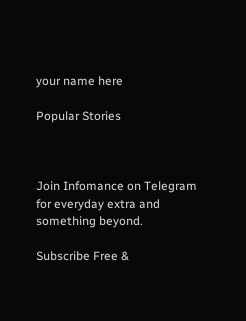your name here

Popular Stories



Join Infomance on Telegram for everyday extra and something beyond.

Subscribe Free &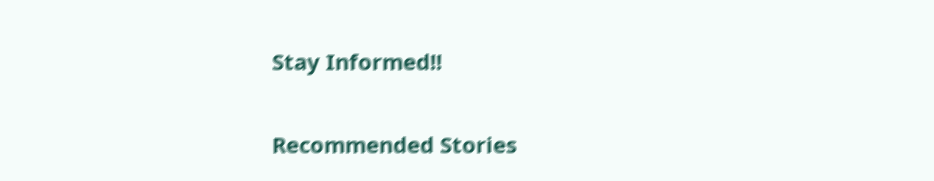Stay Informed!!

Recommended Stories